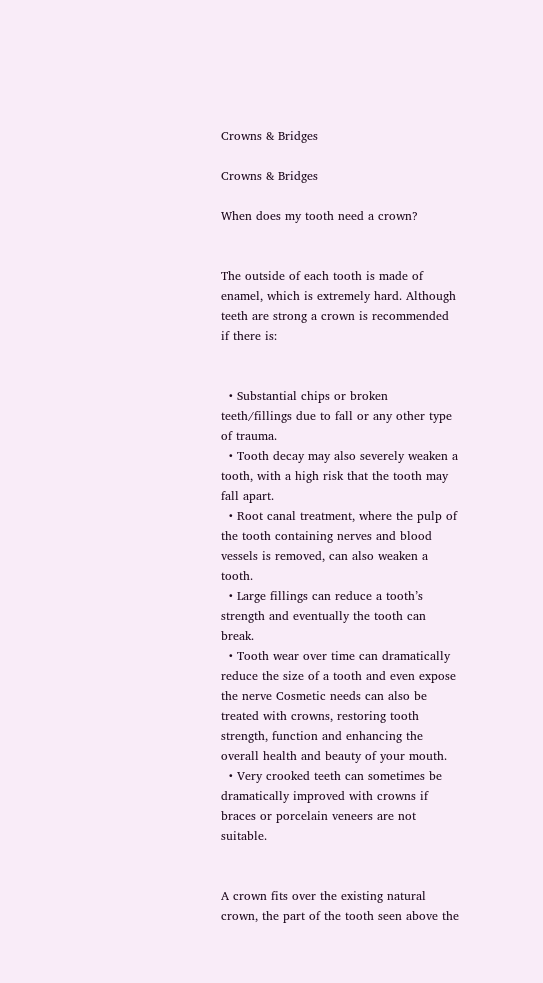Crowns & Bridges

Crowns & Bridges

When does my tooth need a crown?


The outside of each tooth is made of enamel, which is extremely hard. Although teeth are strong a crown is recommended if there is:


  • Substantial chips or broken teeth/fillings due to fall or any other type of trauma.
  • Tooth decay may also severely weaken a tooth, with a high risk that the tooth may fall apart.
  • Root canal treatment, where the pulp of the tooth containing nerves and blood vessels is removed, can also weaken a tooth.
  • Large fillings can reduce a tooth’s strength and eventually the tooth can break.
  • Tooth wear over time can dramatically reduce the size of a tooth and even expose the nerve Cosmetic needs can also be treated with crowns, restoring tooth strength, function and enhancing the overall health and beauty of your mouth.
  • Very crooked teeth can sometimes be dramatically improved with crowns if braces or porcelain veneers are not suitable.


A crown fits over the existing natural crown, the part of the tooth seen above the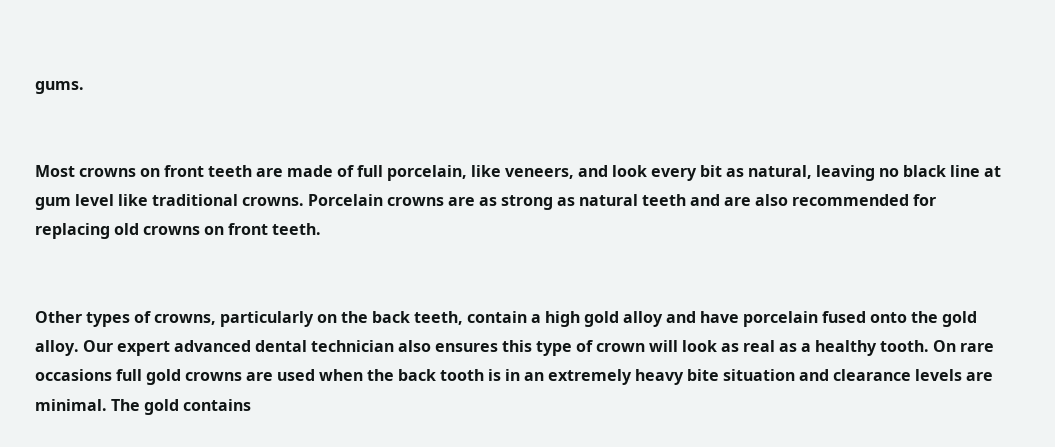gums.


Most crowns on front teeth are made of full porcelain, like veneers, and look every bit as natural, leaving no black line at gum level like traditional crowns. Porcelain crowns are as strong as natural teeth and are also recommended for replacing old crowns on front teeth.


Other types of crowns, particularly on the back teeth, contain a high gold alloy and have porcelain fused onto the gold alloy. Our expert advanced dental technician also ensures this type of crown will look as real as a healthy tooth. On rare occasions full gold crowns are used when the back tooth is in an extremely heavy bite situation and clearance levels are minimal. The gold contains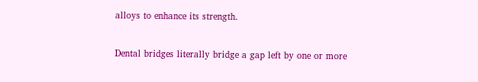alloys to enhance its strength.


Dental bridges literally bridge a gap left by one or more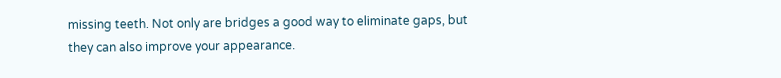missing teeth. Not only are bridges a good way to eliminate gaps, but they can also improve your appearance.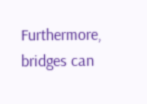Furthermore, bridges can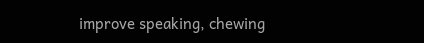improve speaking, chewing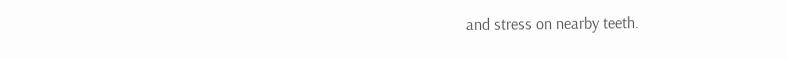and stress on nearby teeth.